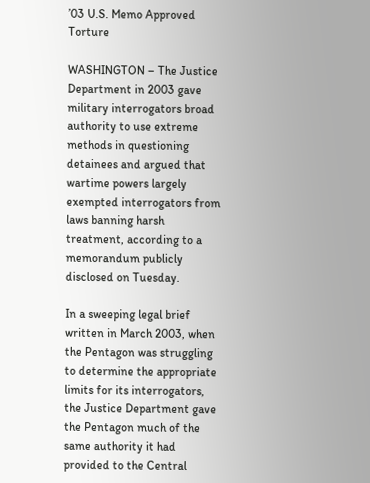’03 U.S. Memo Approved Torture

WASHINGTON – The Justice Department in 2003 gave military interrogators broad authority to use extreme methods in questioning detainees and argued that wartime powers largely exempted interrogators from laws banning harsh treatment, according to a memorandum publicly disclosed on Tuesday.

In a sweeping legal brief written in March 2003, when the Pentagon was struggling to determine the appropriate limits for its interrogators, the Justice Department gave the Pentagon much of the same authority it had provided to the Central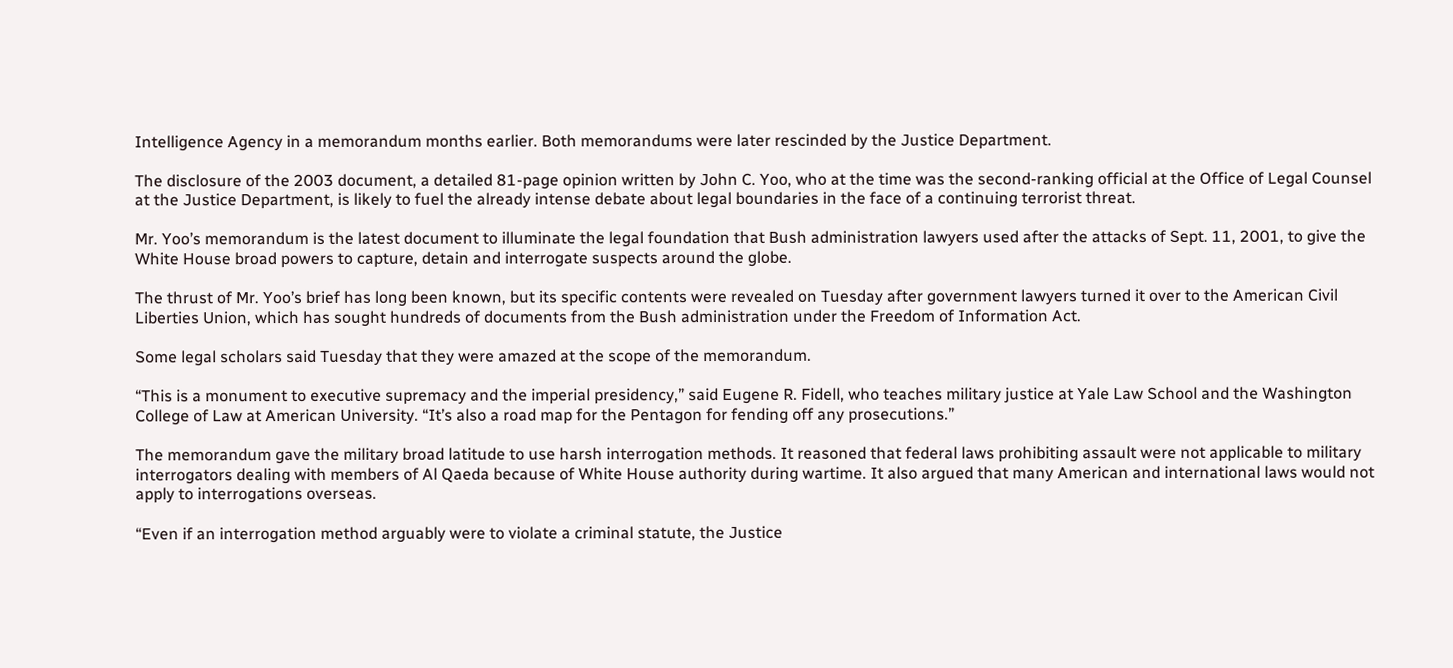Intelligence Agency in a memorandum months earlier. Both memorandums were later rescinded by the Justice Department.

The disclosure of the 2003 document, a detailed 81-page opinion written by John C. Yoo, who at the time was the second-ranking official at the Office of Legal Counsel at the Justice Department, is likely to fuel the already intense debate about legal boundaries in the face of a continuing terrorist threat.

Mr. Yoo’s memorandum is the latest document to illuminate the legal foundation that Bush administration lawyers used after the attacks of Sept. 11, 2001, to give the White House broad powers to capture, detain and interrogate suspects around the globe.

The thrust of Mr. Yoo’s brief has long been known, but its specific contents were revealed on Tuesday after government lawyers turned it over to the American Civil Liberties Union, which has sought hundreds of documents from the Bush administration under the Freedom of Information Act.

Some legal scholars said Tuesday that they were amazed at the scope of the memorandum.

“This is a monument to executive supremacy and the imperial presidency,” said Eugene R. Fidell, who teaches military justice at Yale Law School and the Washington College of Law at American University. “It’s also a road map for the Pentagon for fending off any prosecutions.”

The memorandum gave the military broad latitude to use harsh interrogation methods. It reasoned that federal laws prohibiting assault were not applicable to military interrogators dealing with members of Al Qaeda because of White House authority during wartime. It also argued that many American and international laws would not apply to interrogations overseas.

“Even if an interrogation method arguably were to violate a criminal statute, the Justice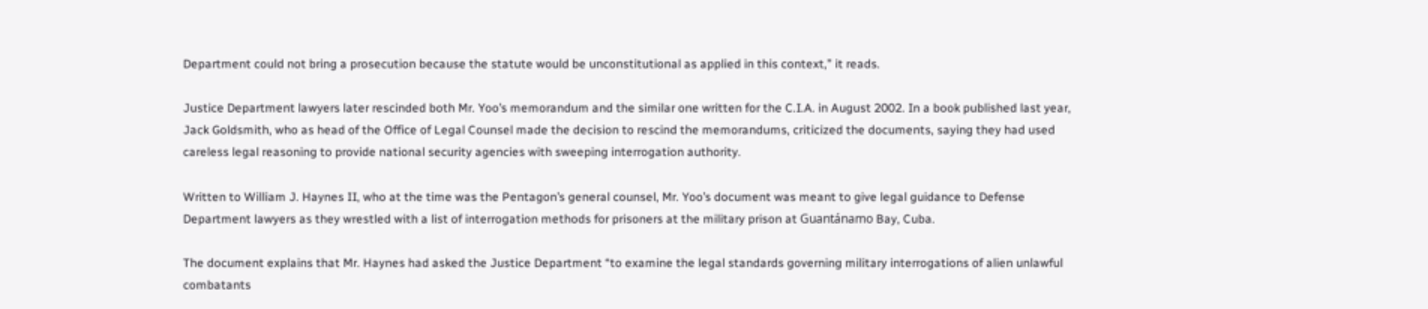Department could not bring a prosecution because the statute would be unconstitutional as applied in this context,” it reads.

Justice Department lawyers later rescinded both Mr. Yoo’s memorandum and the similar one written for the C.I.A. in August 2002. In a book published last year, Jack Goldsmith, who as head of the Office of Legal Counsel made the decision to rescind the memorandums, criticized the documents, saying they had used careless legal reasoning to provide national security agencies with sweeping interrogation authority.

Written to William J. Haynes II, who at the time was the Pentagon’s general counsel, Mr. Yoo’s document was meant to give legal guidance to Defense Department lawyers as they wrestled with a list of interrogation methods for prisoners at the military prison at Guantánamo Bay, Cuba.

The document explains that Mr. Haynes had asked the Justice Department “to examine the legal standards governing military interrogations of alien unlawful combatants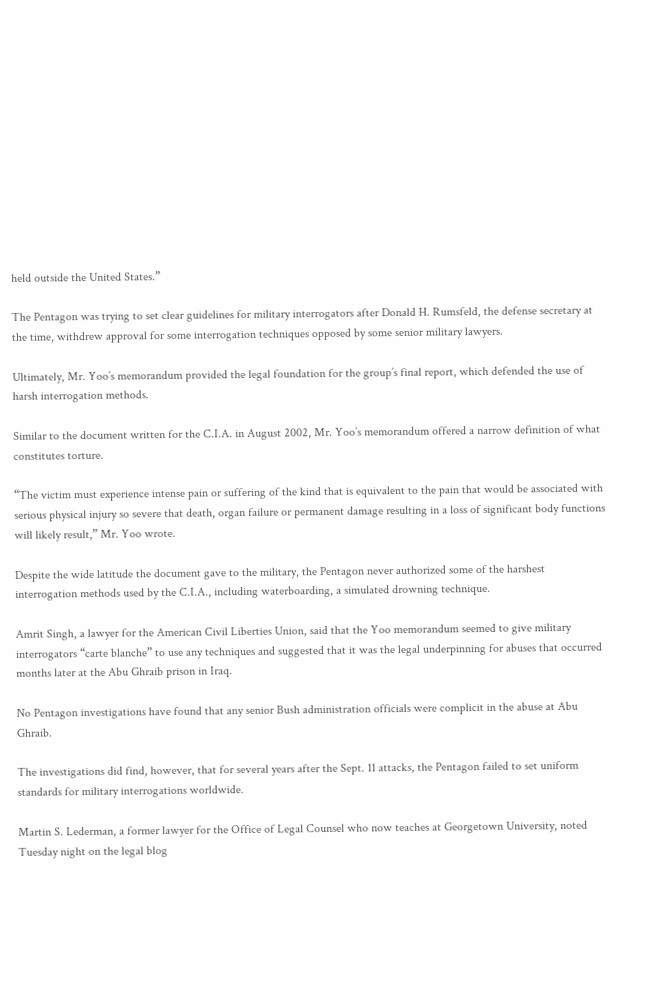held outside the United States.”

The Pentagon was trying to set clear guidelines for military interrogators after Donald H. Rumsfeld, the defense secretary at the time, withdrew approval for some interrogation techniques opposed by some senior military lawyers.

Ultimately, Mr. Yoo’s memorandum provided the legal foundation for the group’s final report, which defended the use of harsh interrogation methods.

Similar to the document written for the C.I.A. in August 2002, Mr. Yoo’s memorandum offered a narrow definition of what constitutes torture.

“The victim must experience intense pain or suffering of the kind that is equivalent to the pain that would be associated with serious physical injury so severe that death, organ failure or permanent damage resulting in a loss of significant body functions will likely result,” Mr. Yoo wrote.

Despite the wide latitude the document gave to the military, the Pentagon never authorized some of the harshest interrogation methods used by the C.I.A., including waterboarding, a simulated drowning technique.

Amrit Singh, a lawyer for the American Civil Liberties Union, said that the Yoo memorandum seemed to give military interrogators “carte blanche” to use any techniques and suggested that it was the legal underpinning for abuses that occurred months later at the Abu Ghraib prison in Iraq.

No Pentagon investigations have found that any senior Bush administration officials were complicit in the abuse at Abu Ghraib.

The investigations did find, however, that for several years after the Sept. 11 attacks, the Pentagon failed to set uniform standards for military interrogations worldwide.

Martin S. Lederman, a former lawyer for the Office of Legal Counsel who now teaches at Georgetown University, noted Tuesday night on the legal blog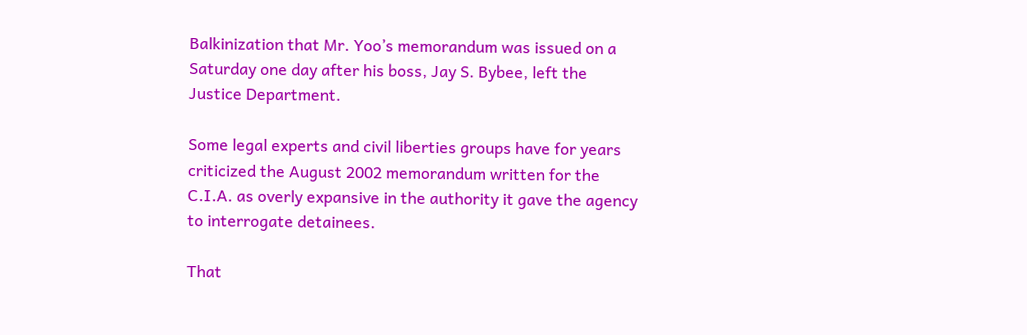Balkinization that Mr. Yoo’s memorandum was issued on a Saturday one day after his boss, Jay S. Bybee, left the Justice Department.

Some legal experts and civil liberties groups have for years criticized the August 2002 memorandum written for the C.I.A. as overly expansive in the authority it gave the agency to interrogate detainees.

That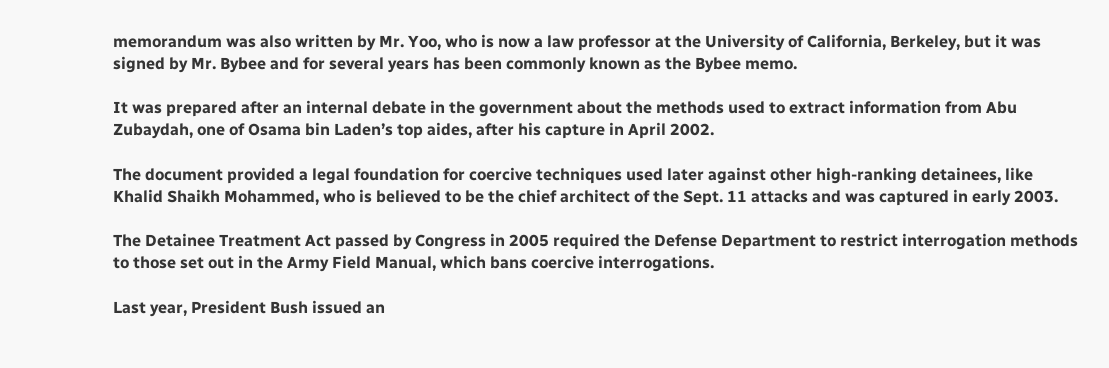memorandum was also written by Mr. Yoo, who is now a law professor at the University of California, Berkeley, but it was signed by Mr. Bybee and for several years has been commonly known as the Bybee memo.

It was prepared after an internal debate in the government about the methods used to extract information from Abu Zubaydah, one of Osama bin Laden’s top aides, after his capture in April 2002.

The document provided a legal foundation for coercive techniques used later against other high-ranking detainees, like Khalid Shaikh Mohammed, who is believed to be the chief architect of the Sept. 11 attacks and was captured in early 2003.

The Detainee Treatment Act passed by Congress in 2005 required the Defense Department to restrict interrogation methods to those set out in the Army Field Manual, which bans coercive interrogations.

Last year, President Bush issued an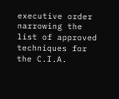executive order narrowing the list of approved techniques for the C.I.A.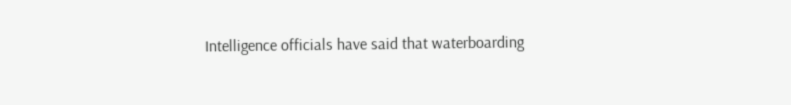Intelligence officials have said that waterboarding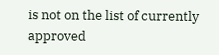is not on the list of currently approved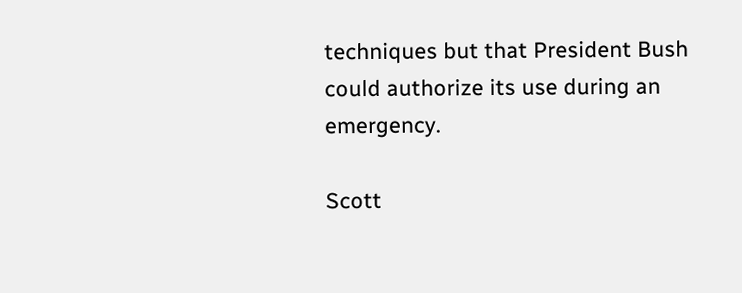techniques but that President Bush could authorize its use during an emergency.

Scott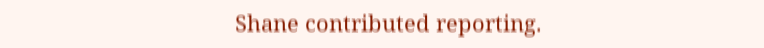Shane contributed reporting.